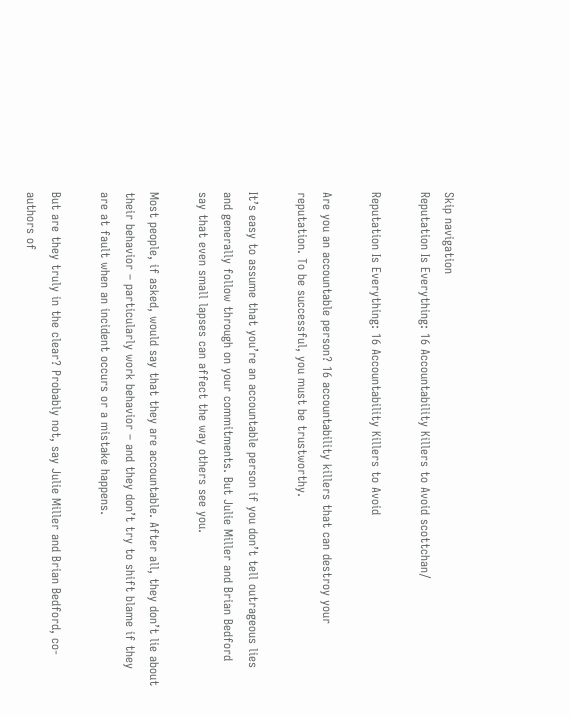Skip navigation
Reputation Is Everything: 16 Accountability Killers to Avoid scottchan/

Reputation Is Everything: 16 Accountability Killers to Avoid

Are you an accountable person? 16 accountability killers that can destroy your reputation. To be successful, you must be trustworthy.

It’s easy to assume that you’re an accountable person if you don’t tell outrageous lies
and generally follow through on your commitments. But Julie Miller and Brian Bedford
say that even small lapses can affect the way others see you.

Most people, if asked, would say that they are accountable. After all, they don’t lie about their behavior – particularly work behavior – and they don’t try to shift blame if they are at fault when an incident occurs or a mistake happens.

But are they truly in the clear? Probably not, say Julie Miller and Brian Bedford, co-authors of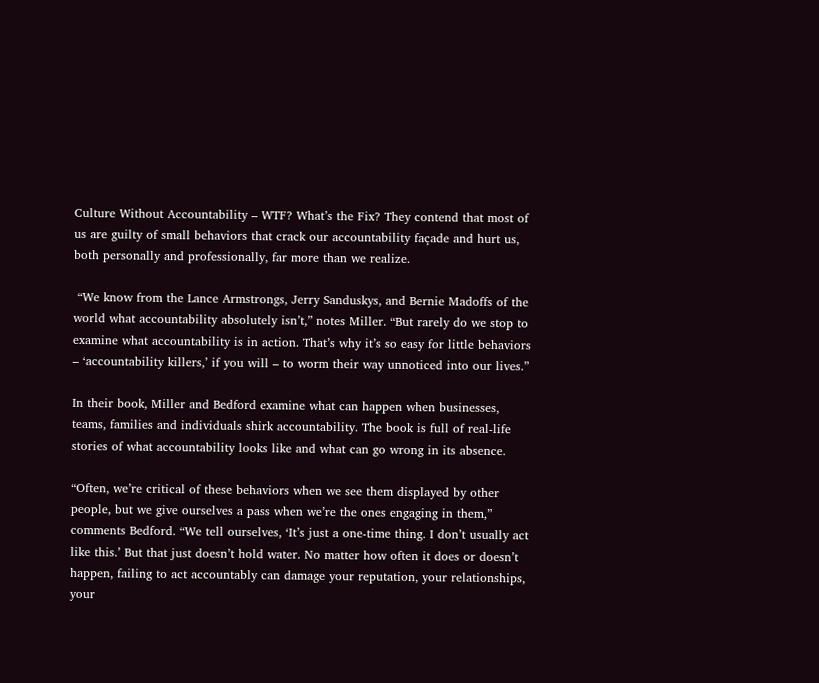Culture Without Accountability – WTF? What’s the Fix? They contend that most of us are guilty of small behaviors that crack our accountability façade and hurt us, both personally and professionally, far more than we realize.

 “We know from the Lance Armstrongs, Jerry Sanduskys, and Bernie Madoffs of the world what accountability absolutely isn’t,” notes Miller. “But rarely do we stop to examine what accountability is in action. That’s why it’s so easy for little behaviors – ‘accountability killers,’ if you will – to worm their way unnoticed into our lives.”

In their book, Miller and Bedford examine what can happen when businesses, teams, families and individuals shirk accountability. The book is full of real-life stories of what accountability looks like and what can go wrong in its absence.

“Often, we’re critical of these behaviors when we see them displayed by other people, but we give ourselves a pass when we’re the ones engaging in them,” comments Bedford. “We tell ourselves, ‘It’s just a one-time thing. I don’t usually act like this.’ But that just doesn’t hold water. No matter how often it does or doesn’t happen, failing to act accountably can damage your reputation, your relationships, your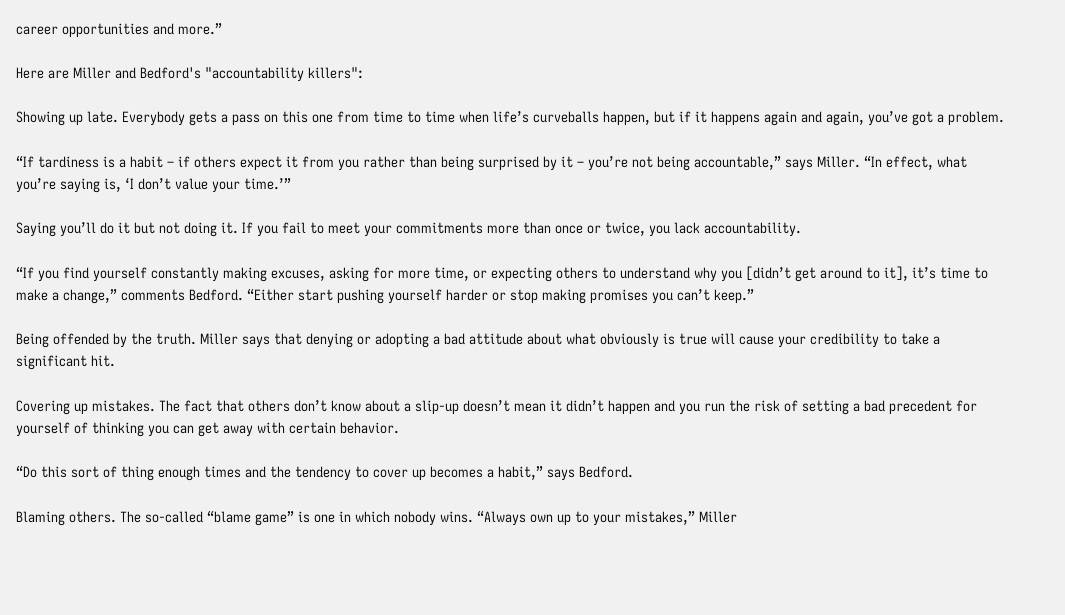career opportunities and more.”

Here are Miller and Bedford's "accountability killers":

Showing up late. Everybody gets a pass on this one from time to time when life’s curveballs happen, but if it happens again and again, you’ve got a problem.

“If tardiness is a habit – if others expect it from you rather than being surprised by it – you’re not being accountable,” says Miller. “In effect, what you’re saying is, ‘I don’t value your time.’”

Saying you’ll do it but not doing it. If you fail to meet your commitments more than once or twice, you lack accountability.

“If you find yourself constantly making excuses, asking for more time, or expecting others to understand why you [didn’t get around to it], it’s time to make a change,” comments Bedford. “Either start pushing yourself harder or stop making promises you can’t keep.”

Being offended by the truth. Miller says that denying or adopting a bad attitude about what obviously is true will cause your credibility to take a significant hit.

Covering up mistakes. The fact that others don’t know about a slip-up doesn’t mean it didn’t happen and you run the risk of setting a bad precedent for yourself of thinking you can get away with certain behavior.

“Do this sort of thing enough times and the tendency to cover up becomes a habit,” says Bedford.

Blaming others. The so-called “blame game” is one in which nobody wins. “Always own up to your mistakes,” Miller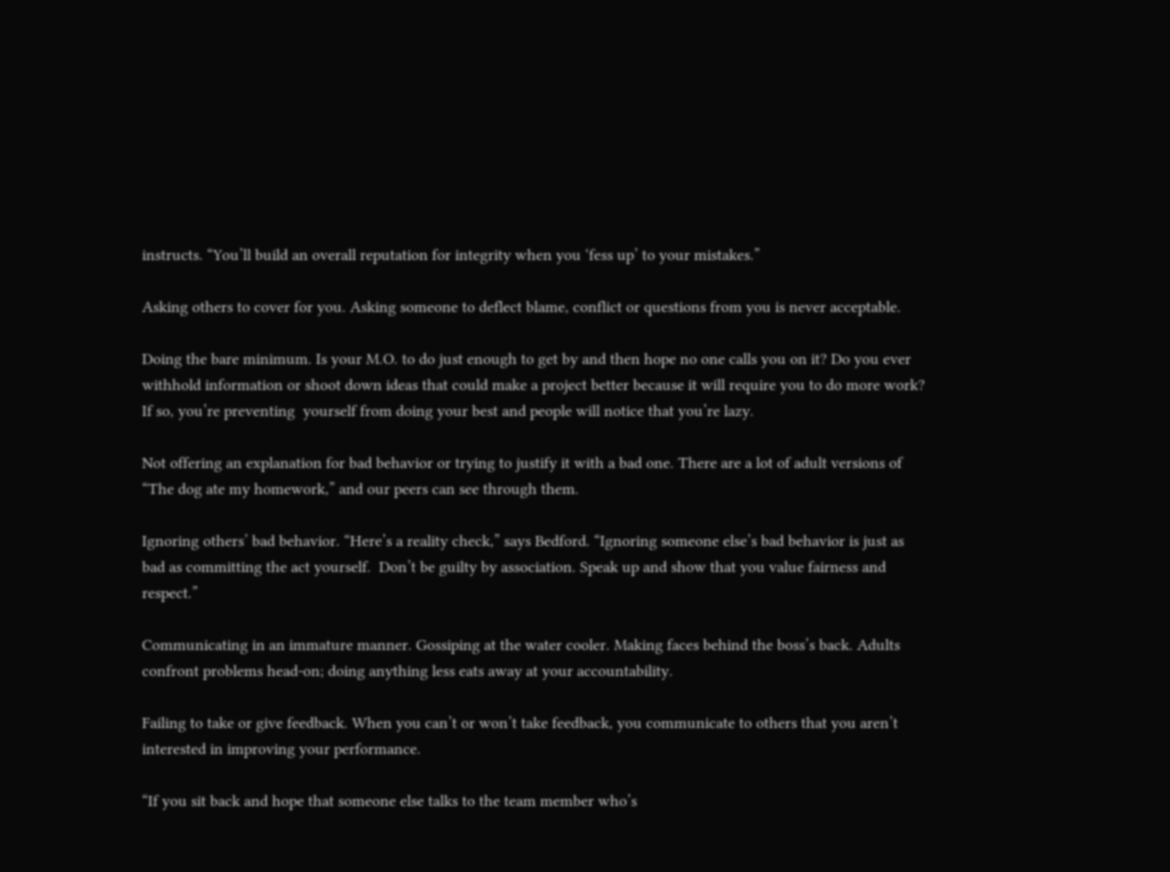instructs. “You’ll build an overall reputation for integrity when you ‘fess up’ to your mistakes.”

Asking others to cover for you. Asking someone to deflect blame, conflict or questions from you is never acceptable.

Doing the bare minimum. Is your M.O. to do just enough to get by and then hope no one calls you on it? Do you ever withhold information or shoot down ideas that could make a project better because it will require you to do more work? If so, you’re preventing  yourself from doing your best and people will notice that you’re lazy.

Not offering an explanation for bad behavior or trying to justify it with a bad one. There are a lot of adult versions of “The dog ate my homework,” and our peers can see through them.

Ignoring others’ bad behavior. “Here’s a reality check,” says Bedford. “Ignoring someone else’s bad behavior is just as bad as committing the act yourself.  Don’t be guilty by association. Speak up and show that you value fairness and respect.”

Communicating in an immature manner. Gossiping at the water cooler. Making faces behind the boss’s back. Adults confront problems head-on; doing anything less eats away at your accountability.

Failing to take or give feedback. When you can’t or won’t take feedback, you communicate to others that you aren’t interested in improving your performance.

“If you sit back and hope that someone else talks to the team member who’s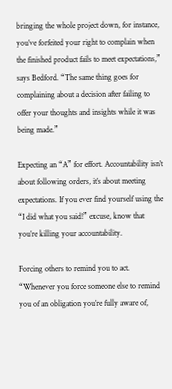bringing the whole project down, for instance, you’ve forfeited your right to complain when the finished product fails to meet expectations,” says Bedford. “The same thing goes for complaining about a decision after failing to offer your thoughts and insights while it was being made.”

Expecting an “A” for effort. Accountability isn’t about following orders, it’s about meeting expectations. If you ever find yourself using the “I did what you said!” excuse, know that you’re killing your accountability.

Forcing others to remind you to act. “Whenever you force someone else to remind you of an obligation you’re fully aware of,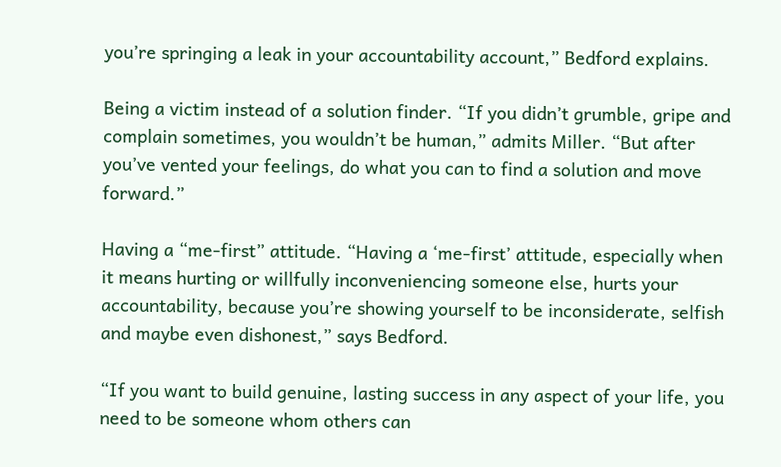you’re springing a leak in your accountability account,” Bedford explains.

Being a victim instead of a solution finder. “If you didn’t grumble, gripe and complain sometimes, you wouldn’t be human,” admits Miller. “But after you’ve vented your feelings, do what you can to find a solution and move forward.”

Having a “me-first” attitude. “Having a ‘me-first’ attitude, especially when it means hurting or willfully inconveniencing someone else, hurts your accountability, because you’re showing yourself to be inconsiderate, selfish and maybe even dishonest,” says Bedford.

“If you want to build genuine, lasting success in any aspect of your life, you need to be someone whom others can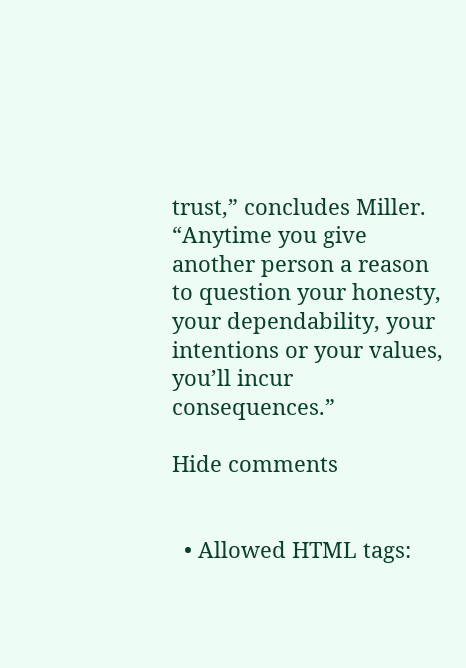trust,” concludes Miller. “Anytime you give another person a reason to question your honesty, your dependability, your intentions or your values, you’ll incur consequences.”

Hide comments


  • Allowed HTML tags: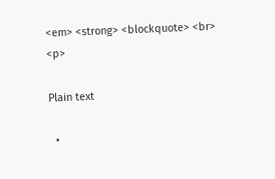<em> <strong> <blockquote> <br> <p>

Plain text

  •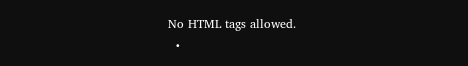No HTML tags allowed.
  •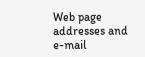Web page addresses and e-mail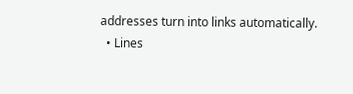addresses turn into links automatically.
  • Lines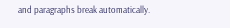and paragraphs break automatically.